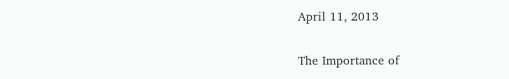April 11, 2013

The Importance of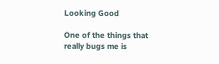Looking Good

One of the things that really bugs me is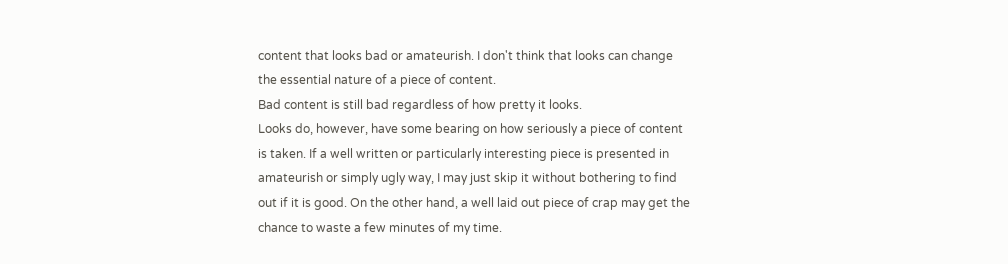content that looks bad or amateurish. I don't think that looks can change the essential nature of a piece of content.
Bad content is still bad regardless of how pretty it looks.
Looks do, however, have some bearing on how seriously a piece of content is taken. If a well written or particularly interesting piece is presented in amateurish or simply ugly way, I may just skip it without bothering to find out if it is good. On the other hand, a well laid out piece of crap may get the chance to waste a few minutes of my time.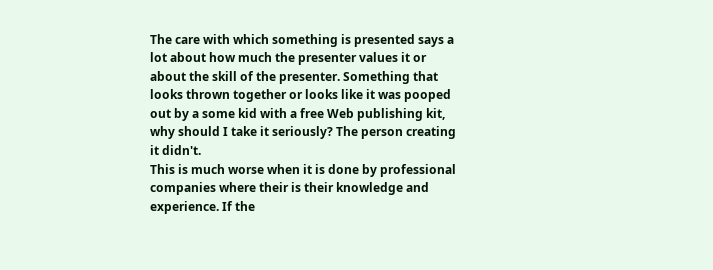The care with which something is presented says a lot about how much the presenter values it or about the skill of the presenter. Something that looks thrown together or looks like it was pooped out by a some kid with a free Web publishing kit, why should I take it seriously? The person creating it didn't.
This is much worse when it is done by professional companies where their is their knowledge and experience. If the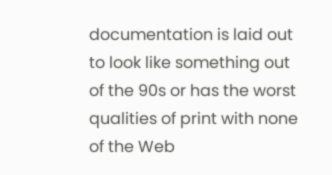documentation is laid out to look like something out of the 90s or has the worst qualities of print with none of the Web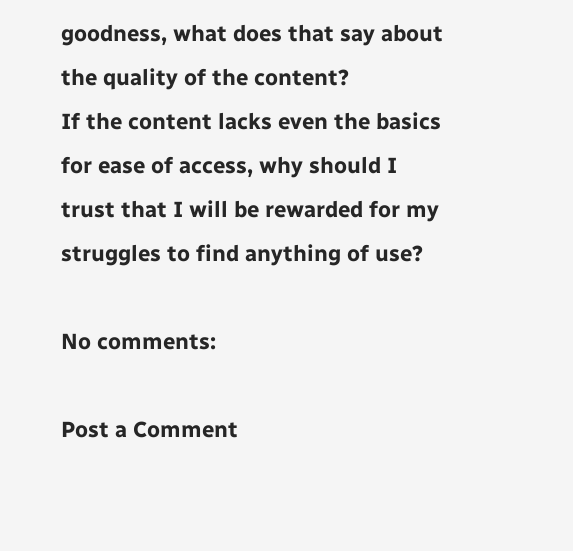goodness, what does that say about the quality of the content?
If the content lacks even the basics for ease of access, why should I trust that I will be rewarded for my struggles to find anything of use?

No comments:

Post a Comment